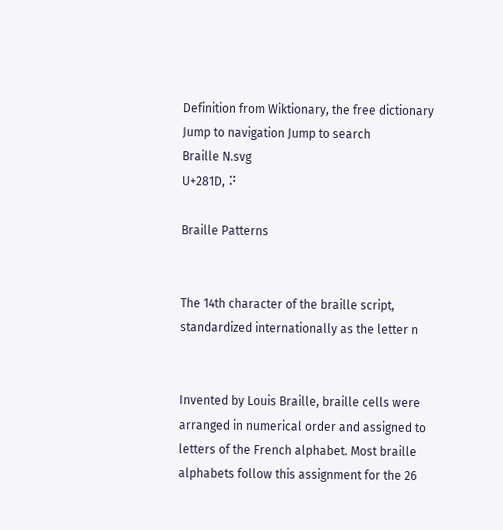Definition from Wiktionary, the free dictionary
Jump to navigation Jump to search
Braille N.svg
U+281D, ⠝

Braille Patterns


The 14th character of the braille script, standardized internationally as the letter n


Invented by Louis Braille, braille cells were arranged in numerical order and assigned to letters of the French alphabet. Most braille alphabets follow this assignment for the 26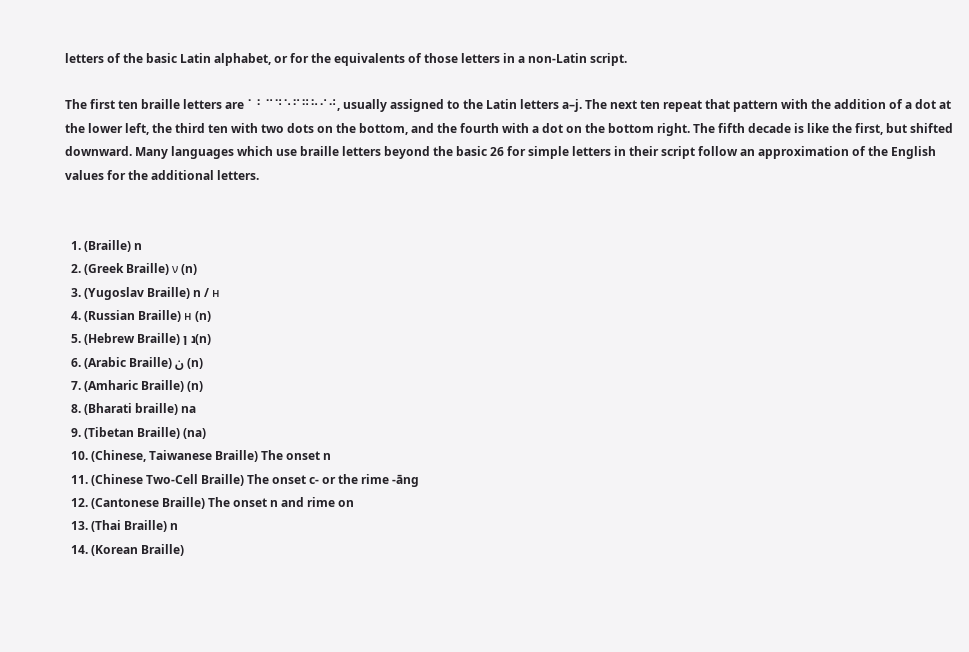letters of the basic Latin alphabet, or for the equivalents of those letters in a non-Latin script.

The first ten braille letters are ⠁⠃⠉⠙⠑⠋⠛⠓⠊⠚, usually assigned to the Latin letters a–j. The next ten repeat that pattern with the addition of a dot at the lower left, the third ten with two dots on the bottom, and the fourth with a dot on the bottom right. The fifth decade is like the first, but shifted downward. Many languages which use braille letters beyond the basic 26 for simple letters in their script follow an approximation of the English values for the additional letters.


  1. (Braille) n
  2. (Greek Braille) ν (n)
  3. (Yugoslav Braille) n / н
  4. (Russian Braille) н (n)
  5. (Hebrew Braille) נ ן(n)
  6. (Arabic Braille) ن (n)
  7. (Amharic Braille) (n)
  8. (Bharati braille) na
  9. (Tibetan Braille) (na)
  10. (Chinese, Taiwanese Braille) The onset n
  11. (Chinese Two-Cell Braille) The onset c- or the rime -āng
  12. (Cantonese Braille) The onset n and rime on
  13. (Thai Braille) n
  14. (Korean Braille)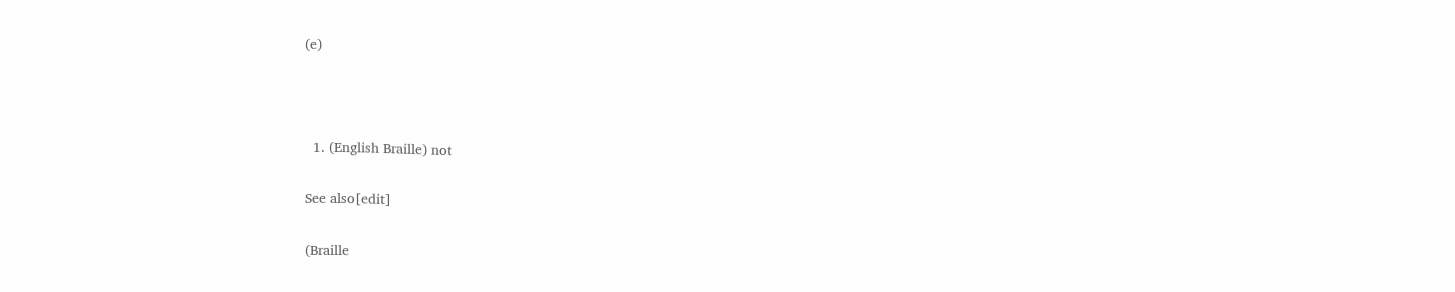(e)



  1. (English Braille) not

See also[edit]

(Braille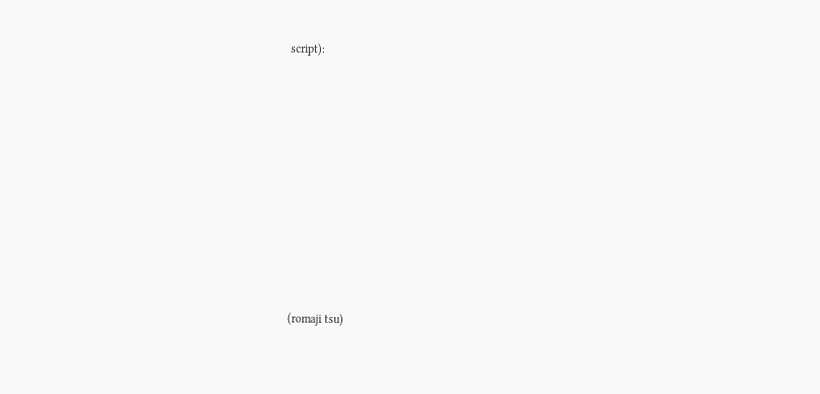script):










(romaji tsu)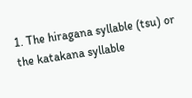1. The hiragana syllable (tsu) or the katakana syllable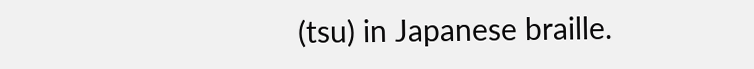(tsu) in Japanese braille.